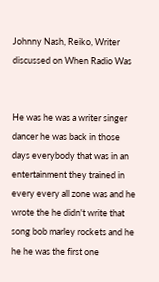Johnny Nash, Reiko, Writer discussed on When Radio Was


He was he was a writer singer dancer he was back in those days everybody that was in an entertainment they trained in every every all zone was and he wrote the he didn't write that song bob marley rockets and he he he was the first one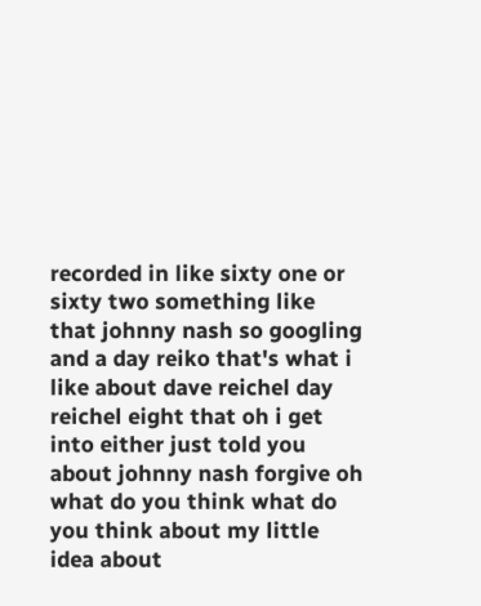recorded in like sixty one or sixty two something like that johnny nash so googling and a day reiko that's what i like about dave reichel day reichel eight that oh i get into either just told you about johnny nash forgive oh what do you think what do you think about my little idea about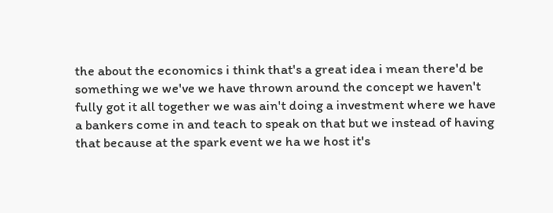the about the economics i think that's a great idea i mean there'd be something we we've we have thrown around the concept we haven't fully got it all together we was ain't doing a investment where we have a bankers come in and teach to speak on that but we instead of having that because at the spark event we ha we host it's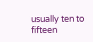usually ten to fifteen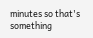minutes so that's something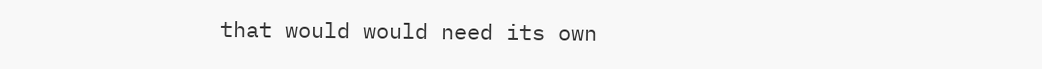that would would need its own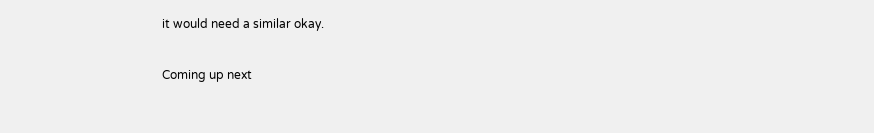it would need a similar okay.

Coming up next